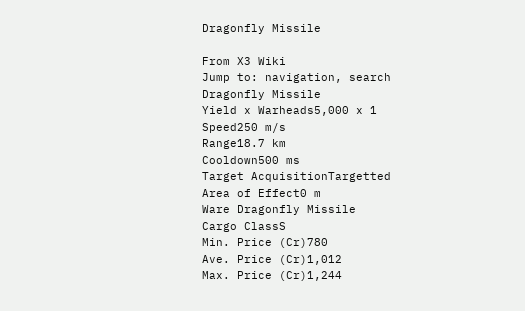Dragonfly Missile

From X3 Wiki
Jump to: navigation, search
Dragonfly Missile
Yield x Warheads5,000 x 1
Speed250 m/s
Range18.7 km
Cooldown500 ms
Target AcquisitionTargetted
Area of Effect0 m
Ware Dragonfly Missile
Cargo ClassS
Min. Price (Cr)780
Ave. Price (Cr)1,012
Max. Price (Cr)1,244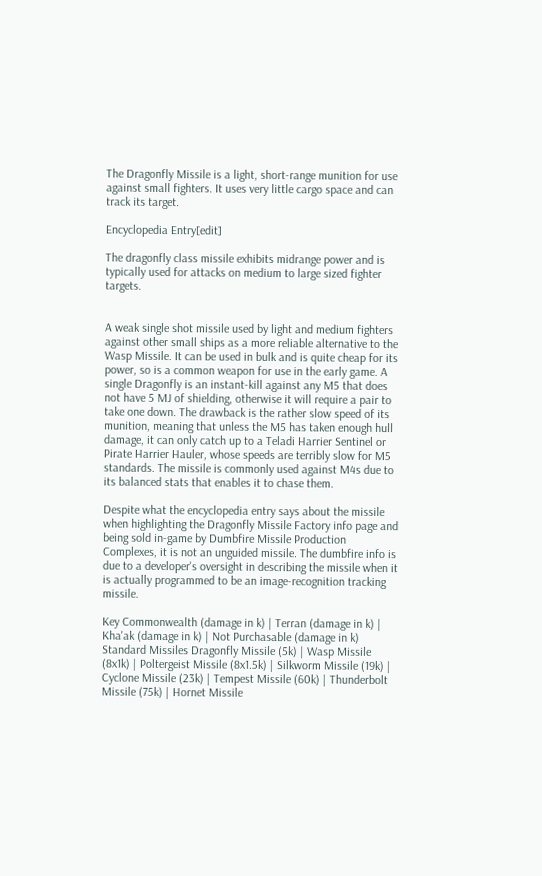The Dragonfly Missile is a light, short-range munition for use against small fighters. It uses very little cargo space and can track its target.

Encyclopedia Entry[edit]

The dragonfly class missile exhibits midrange power and is typically used for attacks on medium to large sized fighter targets.


A weak single shot missile used by light and medium fighters against other small ships as a more reliable alternative to the Wasp Missile. It can be used in bulk and is quite cheap for its power, so is a common weapon for use in the early game. A single Dragonfly is an instant-kill against any M5 that does not have 5 MJ of shielding, otherwise it will require a pair to take one down. The drawback is the rather slow speed of its munition, meaning that unless the M5 has taken enough hull damage, it can only catch up to a Teladi Harrier Sentinel or Pirate Harrier Hauler, whose speeds are terribly slow for M5 standards. The missile is commonly used against M4s due to its balanced stats that enables it to chase them.

Despite what the encyclopedia entry says about the missile when highlighting the Dragonfly Missile Factory info page and being sold in-game by Dumbfire Missile Production Complexes, it is not an unguided missile. The dumbfire info is due to a developer's oversight in describing the missile when it is actually programmed to be an image-recognition tracking missile.

Key Commonwealth (damage in k) | Terran (damage in k) | Kha'ak (damage in k) | Not Purchasable (damage in k)
Standard Missiles Dragonfly Missile (5k) | Wasp Missile (8x1k) | Poltergeist Missile (8x1.5k) | Silkworm Missile (19k) | Cyclone Missile (23k) | Tempest Missile (60k) | Thunderbolt Missile (75k) | Hornet Missile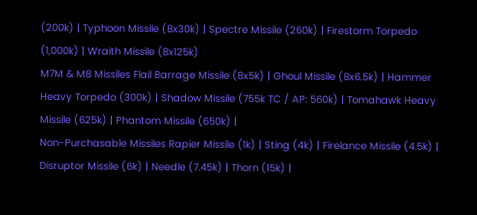(200k) | Typhoon Missile (8x30k) | Spectre Missile (260k) | Firestorm Torpedo (1,000k) | Wraith Missile (8x125k)
M7M & M8 Missiles Flail Barrage Missile (8x5k) | Ghoul Missile (8x6.5k) | Hammer Heavy Torpedo (300k) | Shadow Missile (755k TC / AP: 560k) | Tomahawk Heavy Missile (625k) | Phantom Missile (650k) |
Non-Purchasable Missiles Rapier Missile (1k) | Sting (4k) | Firelance Missile (4.5k) | Disruptor Missile (6k) | Needle (7.45k) | Thorn (15k) |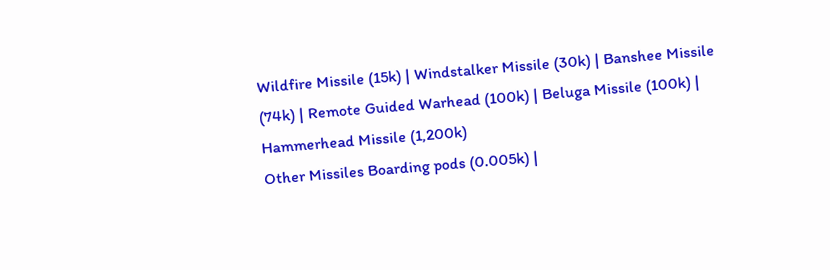Wildfire Missile (15k) | Windstalker Missile (30k) | Banshee Missile (74k) | Remote Guided Warhead (100k) | Beluga Missile (100k) | Hammerhead Missile (1,200k)
Other Missiles Boarding pods (0.005k) |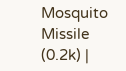Mosquito Missile (0.2k) |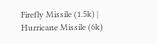Firefly Missile (1.5k) | Hurricane Missile (6k)